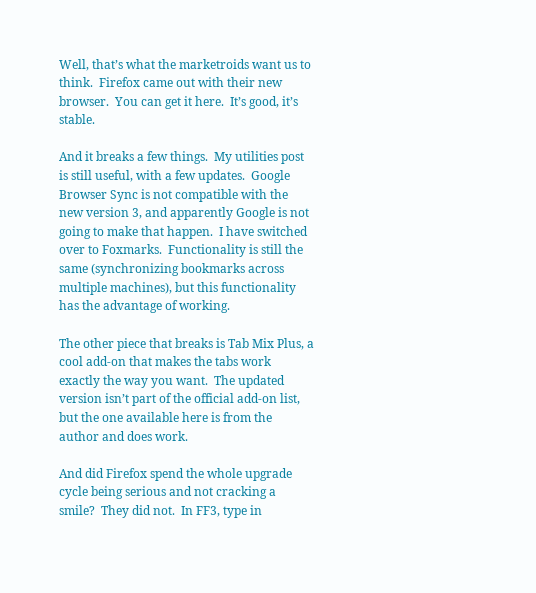Well, that’s what the marketroids want us to think.  Firefox came out with their new browser.  You can get it here.  It’s good, it’s stable.

And it breaks a few things.  My utilities post is still useful, with a few updates.  Google Browser Sync is not compatible with the new version 3, and apparently Google is not going to make that happen.  I have switched over to Foxmarks.  Functionality is still the same (synchronizing bookmarks across multiple machines), but this functionality has the advantage of working.

The other piece that breaks is Tab Mix Plus, a cool add-on that makes the tabs work exactly the way you want.  The updated version isn’t part of the official add-on list, but the one available here is from the author and does work.

And did Firefox spend the whole upgrade cycle being serious and not cracking a smile?  They did not.  In FF3, type in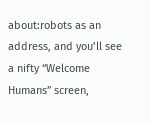about:robots as an address, and you’ll see a nifty “Welcome Humans” screen,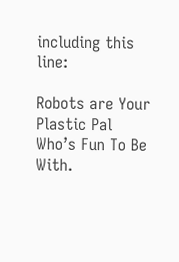including this line:

Robots are Your Plastic Pal Who’s Fun To Be With.